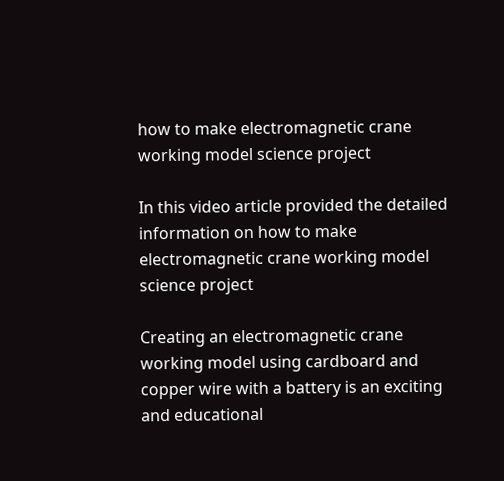how to make electromagnetic crane working model science project

In this video article provided the detailed information on how to make electromagnetic crane working model science project

Creating an electromagnetic crane working model using cardboard and copper wire with a battery is an exciting and educational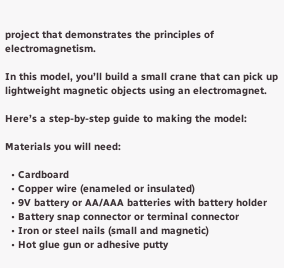project that demonstrates the principles of electromagnetism.

In this model, you’ll build a small crane that can pick up lightweight magnetic objects using an electromagnet.

Here’s a step-by-step guide to making the model:

Materials you will need:

  • Cardboard
  • Copper wire (enameled or insulated)
  • 9V battery or AA/AAA batteries with battery holder
  • Battery snap connector or terminal connector
  • Iron or steel nails (small and magnetic)
  • Hot glue gun or adhesive putty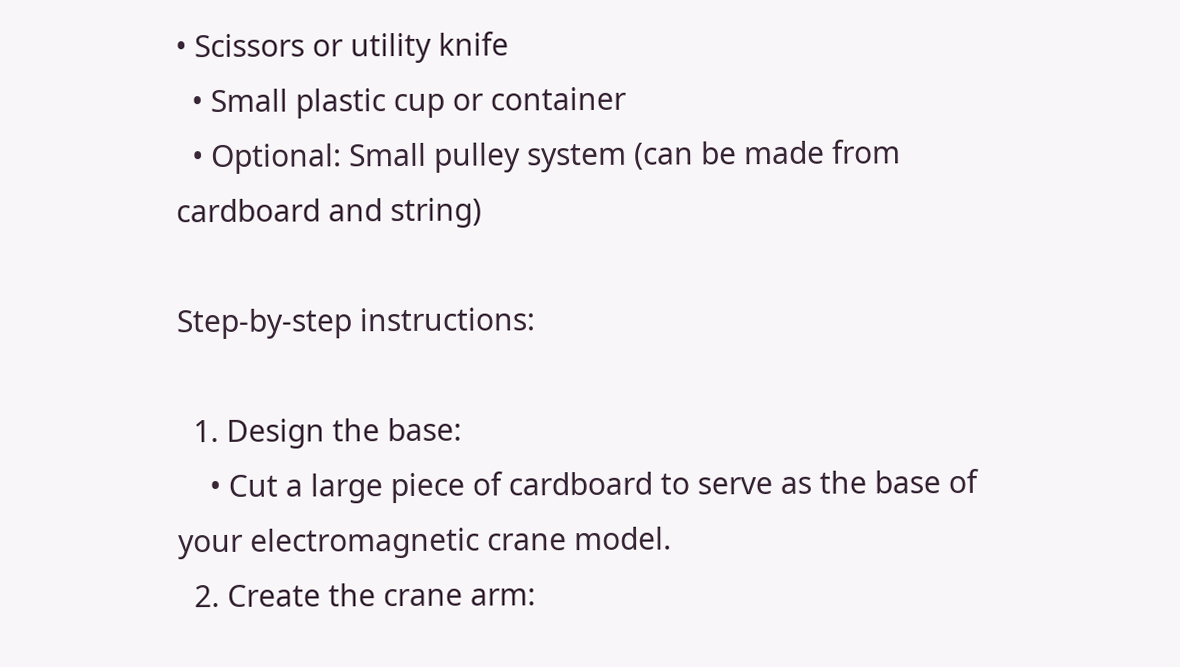• Scissors or utility knife
  • Small plastic cup or container
  • Optional: Small pulley system (can be made from cardboard and string)

Step-by-step instructions:

  1. Design the base:
    • Cut a large piece of cardboard to serve as the base of your electromagnetic crane model.
  2. Create the crane arm: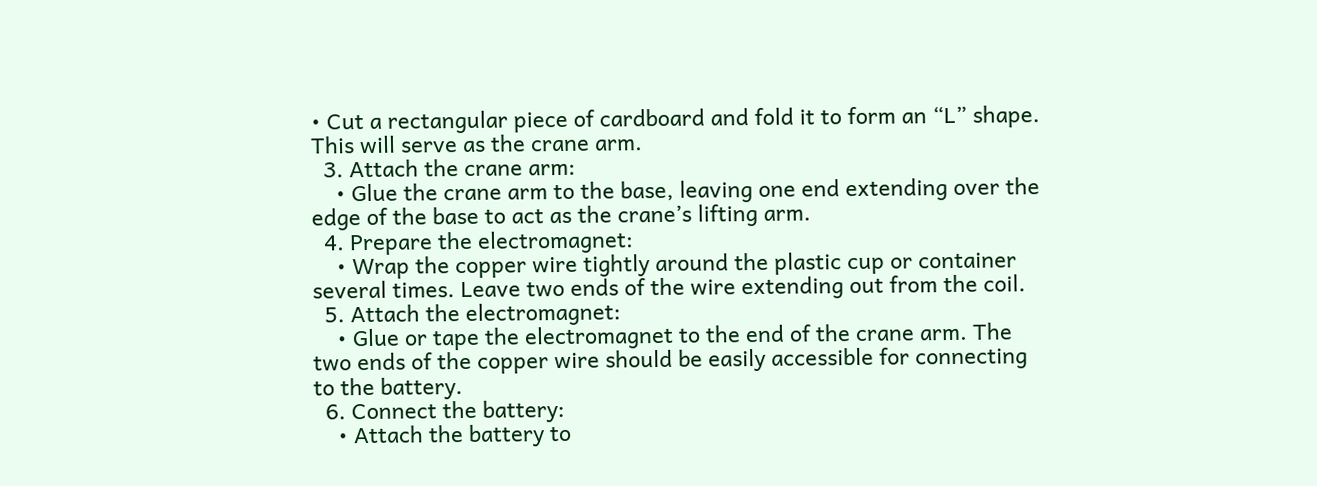• Cut a rectangular piece of cardboard and fold it to form an “L” shape. This will serve as the crane arm.
  3. Attach the crane arm:
    • Glue the crane arm to the base, leaving one end extending over the edge of the base to act as the crane’s lifting arm.
  4. Prepare the electromagnet:
    • Wrap the copper wire tightly around the plastic cup or container several times. Leave two ends of the wire extending out from the coil.
  5. Attach the electromagnet:
    • Glue or tape the electromagnet to the end of the crane arm. The two ends of the copper wire should be easily accessible for connecting to the battery.
  6. Connect the battery:
    • Attach the battery to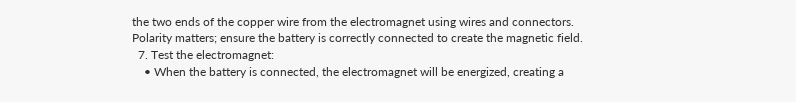the two ends of the copper wire from the electromagnet using wires and connectors. Polarity matters; ensure the battery is correctly connected to create the magnetic field.
  7. Test the electromagnet:
    • When the battery is connected, the electromagnet will be energized, creating a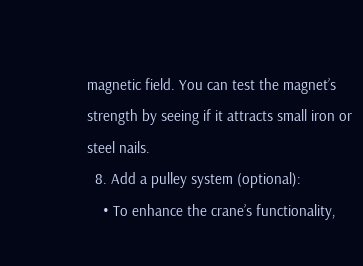magnetic field. You can test the magnet’s strength by seeing if it attracts small iron or steel nails.
  8. Add a pulley system (optional):
    • To enhance the crane’s functionality,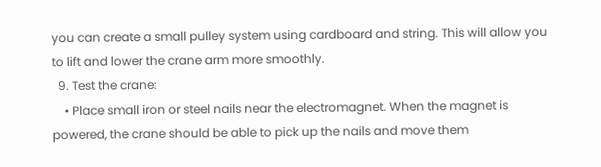you can create a small pulley system using cardboard and string. This will allow you to lift and lower the crane arm more smoothly.
  9. Test the crane:
    • Place small iron or steel nails near the electromagnet. When the magnet is powered, the crane should be able to pick up the nails and move them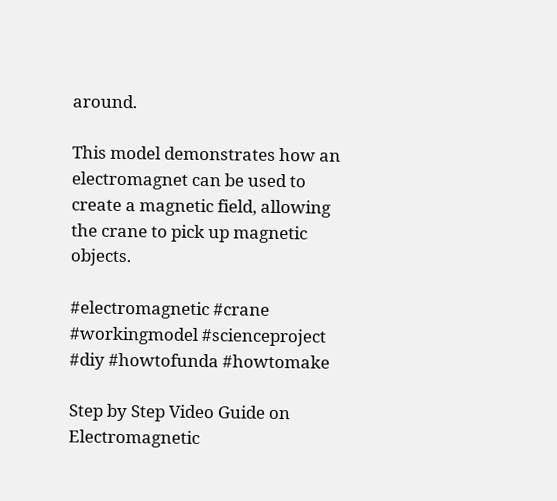around.

This model demonstrates how an electromagnet can be used to create a magnetic field, allowing the crane to pick up magnetic objects.

#electromagnetic #crane #workingmodel #scienceproject #diy #howtofunda #howtomake

Step by Step Video Guide on Electromagnetic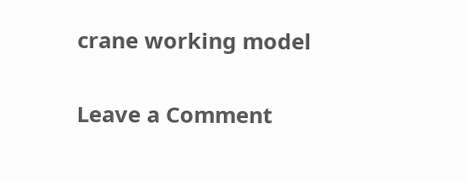crane working model

Leave a Comment